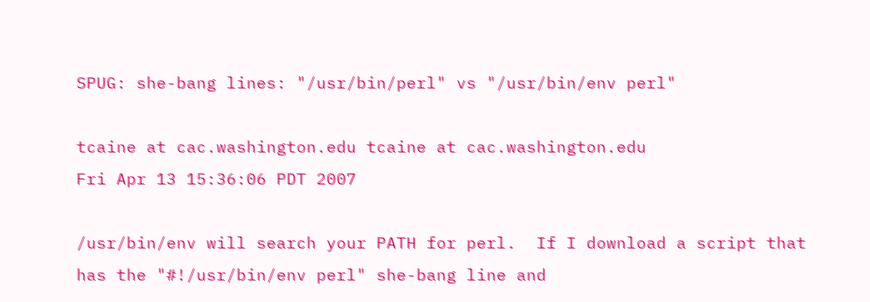SPUG: she-bang lines: "/usr/bin/perl" vs "/usr/bin/env perl"

tcaine at cac.washington.edu tcaine at cac.washington.edu
Fri Apr 13 15:36:06 PDT 2007

/usr/bin/env will search your PATH for perl.  If I download a script that
has the "#!/usr/bin/env perl" she-bang line and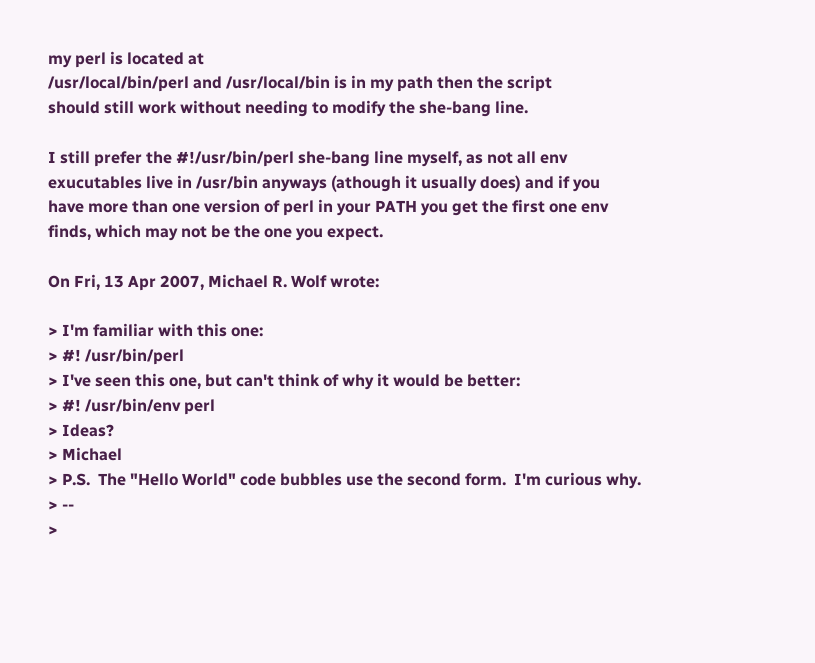my perl is located at
/usr/local/bin/perl and /usr/local/bin is in my path then the script
should still work without needing to modify the she-bang line.

I still prefer the #!/usr/bin/perl she-bang line myself, as not all env
exucutables live in /usr/bin anyways (athough it usually does) and if you
have more than one version of perl in your PATH you get the first one env
finds, which may not be the one you expect.

On Fri, 13 Apr 2007, Michael R. Wolf wrote:

> I'm familiar with this one:
> #! /usr/bin/perl
> I've seen this one, but can't think of why it would be better:
> #! /usr/bin/env perl
> Ideas?
> Michael
> P.S.  The "Hello World" code bubbles use the second form.  I'm curious why.
> --
>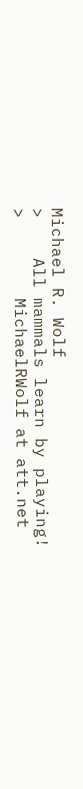Michael R. Wolf
>    All mammals learn by playing!
>        MichaelRWolf at att.net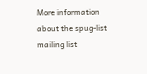More information about the spug-list mailing list